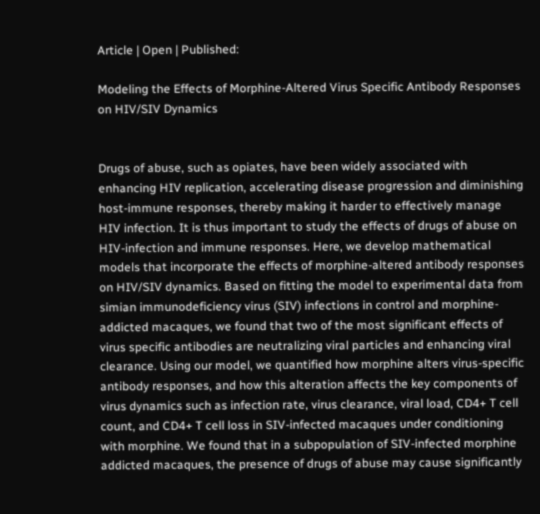Article | Open | Published:

Modeling the Effects of Morphine-Altered Virus Specific Antibody Responses on HIV/SIV Dynamics


Drugs of abuse, such as opiates, have been widely associated with enhancing HIV replication, accelerating disease progression and diminishing host-immune responses, thereby making it harder to effectively manage HIV infection. It is thus important to study the effects of drugs of abuse on HIV-infection and immune responses. Here, we develop mathematical models that incorporate the effects of morphine-altered antibody responses on HIV/SIV dynamics. Based on fitting the model to experimental data from simian immunodeficiency virus (SIV) infections in control and morphine-addicted macaques, we found that two of the most significant effects of virus specific antibodies are neutralizing viral particles and enhancing viral clearance. Using our model, we quantified how morphine alters virus-specific antibody responses, and how this alteration affects the key components of virus dynamics such as infection rate, virus clearance, viral load, CD4+ T cell count, and CD4+ T cell loss in SIV-infected macaques under conditioning with morphine. We found that in a subpopulation of SIV-infected morphine addicted macaques, the presence of drugs of abuse may cause significantly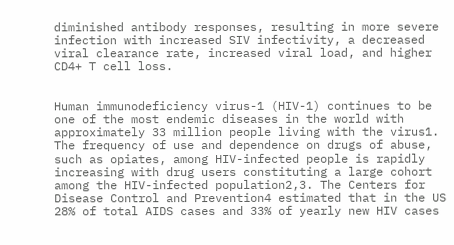diminished antibody responses, resulting in more severe infection with increased SIV infectivity, a decreased viral clearance rate, increased viral load, and higher CD4+ T cell loss.


Human immunodeficiency virus-1 (HIV-1) continues to be one of the most endemic diseases in the world with approximately 33 million people living with the virus1. The frequency of use and dependence on drugs of abuse, such as opiates, among HIV-infected people is rapidly increasing with drug users constituting a large cohort among the HIV-infected population2,3. The Centers for Disease Control and Prevention4 estimated that in the US 28% of total AIDS cases and 33% of yearly new HIV cases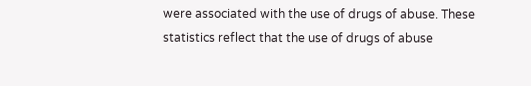were associated with the use of drugs of abuse. These statistics reflect that the use of drugs of abuse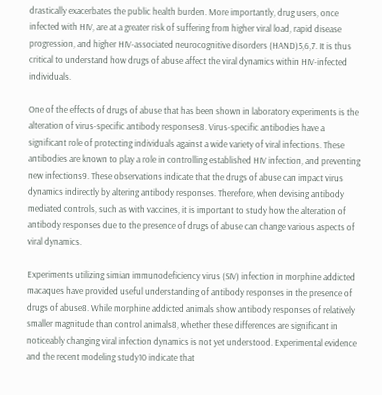drastically exacerbates the public health burden. More importantly, drug users, once infected with HIV, are at a greater risk of suffering from higher viral load, rapid disease progression, and higher HIV-associated neurocognitive disorders (HAND)5,6,7. It is thus critical to understand how drugs of abuse affect the viral dynamics within HIV-infected individuals.

One of the effects of drugs of abuse that has been shown in laboratory experiments is the alteration of virus-specific antibody responses8. Virus-specific antibodies have a significant role of protecting individuals against a wide variety of viral infections. These antibodies are known to play a role in controlling established HIV infection, and preventing new infections9. These observations indicate that the drugs of abuse can impact virus dynamics indirectly by altering antibody responses. Therefore, when devising antibody mediated controls, such as with vaccines, it is important to study how the alteration of antibody responses due to the presence of drugs of abuse can change various aspects of viral dynamics.

Experiments utilizing simian immunodeficiency virus (SIV) infection in morphine addicted macaques have provided useful understanding of antibody responses in the presence of drugs of abuse8. While morphine addicted animals show antibody responses of relatively smaller magnitude than control animals8, whether these differences are significant in noticeably changing viral infection dynamics is not yet understood. Experimental evidence and the recent modeling study10 indicate that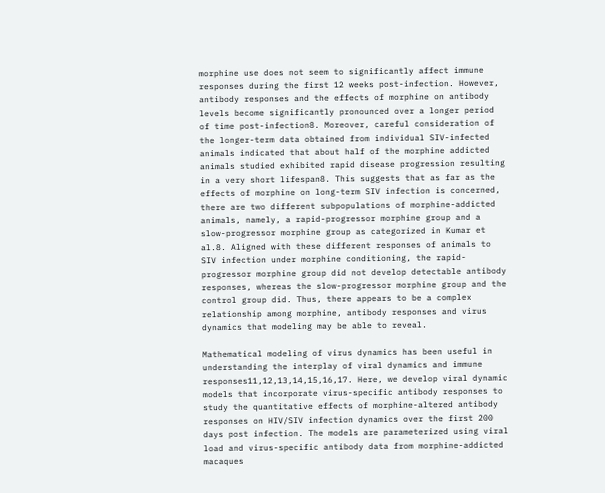morphine use does not seem to significantly affect immune responses during the first 12 weeks post-infection. However, antibody responses and the effects of morphine on antibody levels become significantly pronounced over a longer period of time post-infection8. Moreover, careful consideration of the longer-term data obtained from individual SIV-infected animals indicated that about half of the morphine addicted animals studied exhibited rapid disease progression resulting in a very short lifespan8. This suggests that as far as the effects of morphine on long-term SIV infection is concerned, there are two different subpopulations of morphine-addicted animals, namely, a rapid-progressor morphine group and a slow-progressor morphine group as categorized in Kumar et al.8. Aligned with these different responses of animals to SIV infection under morphine conditioning, the rapid-progressor morphine group did not develop detectable antibody responses, whereas the slow-progressor morphine group and the control group did. Thus, there appears to be a complex relationship among morphine, antibody responses and virus dynamics that modeling may be able to reveal.

Mathematical modeling of virus dynamics has been useful in understanding the interplay of viral dynamics and immune responses11,12,13,14,15,16,17. Here, we develop viral dynamic models that incorporate virus-specific antibody responses to study the quantitative effects of morphine-altered antibody responses on HIV/SIV infection dynamics over the first 200 days post infection. The models are parameterized using viral load and virus-specific antibody data from morphine-addicted macaques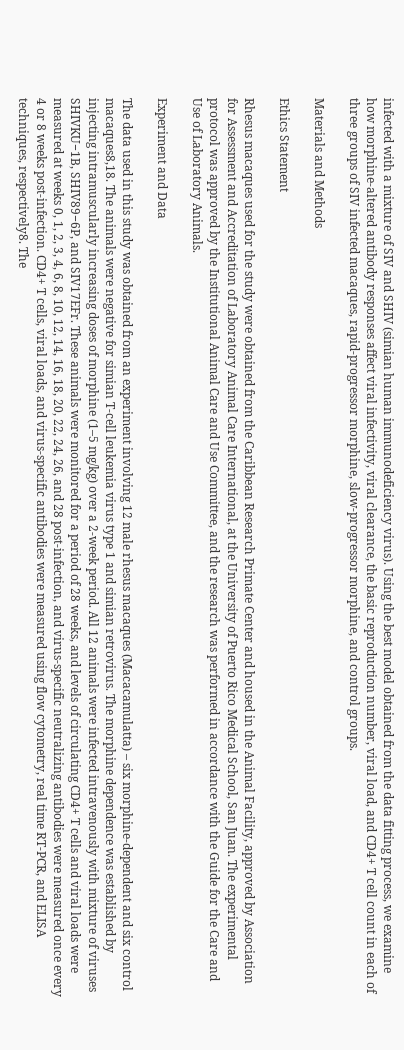infected with a mixture of SIV and SHIV (simian human immunodeficiency virus). Using the best model obtained from the data fitting process, we examine how morphine-altered antibody responses affect viral infectivity, viral clearance, the basic reproduction number, viral load, and CD4+ T cell count in each of three groups of SIV infected macaques, rapid-progressor morphine, slow-progressor morphine, and control groups.

Materials and Methods

Ethics Statement

Rhesus macaques used for the study were obtained from the Caribbean Research Primate Center and housed in the Animal Facility, approved by Association for Assessment and Accreditation of Laboratory Animal Care International, at the University of Puerto Rico Medical School, San Juan. The experimental protocol was approved by the Institutional Animal Care and Use Committee, and the research was performed in accordance with the Guide for the Care and Use of Laboratory Animals.

Experiment and Data

The data used in this study was obtained from an experiment involving 12 male rhesus macaques (Macacamulatta) – six morphine-dependent and six control macaques8,18. The animals were negative for simian T-cell leukemia virus type 1 and simian retrovirus. The morphine dependence was established by injecting intramuscularly increasing doses of morphine (1–5 mg/kg) over a 2-week period. All 12 animals were infected intravenously with mixture of viruses SHIVKU−1B, SHIV89−6P, and SIV17EFr. These animals were monitored for a period of 28 weeks, and levels of circulating CD4+ T cells and viral loads were measured at weeks 0, 1, 2, 3, 4, 6, 8, 10, 12, 14, 16, 18, 20, 22, 24, 26, and 28 post-infection, and virus-specific neutralizing antibodies were measured once every 4 or 8 weeks post-infection. CD4+ T cells, viral loads, and virus-specific antibodies were measured using flow cytometry, real time RT-PCR, and ELISA techniques, respectively8. The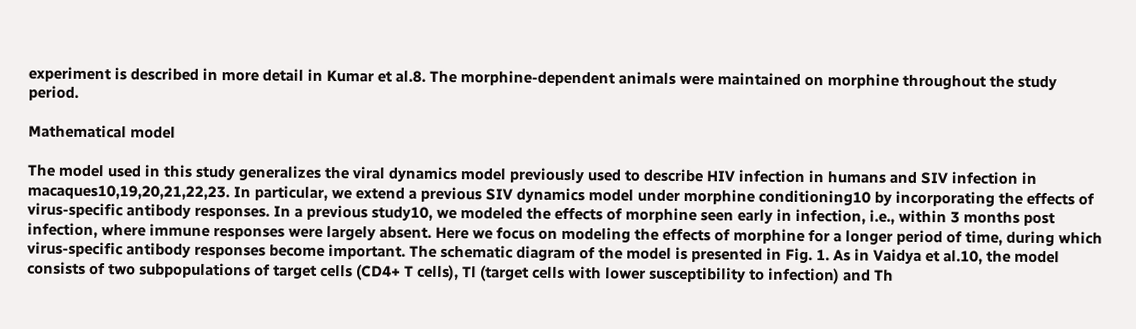experiment is described in more detail in Kumar et al.8. The morphine-dependent animals were maintained on morphine throughout the study period.

Mathematical model

The model used in this study generalizes the viral dynamics model previously used to describe HIV infection in humans and SIV infection in macaques10,19,20,21,22,23. In particular, we extend a previous SIV dynamics model under morphine conditioning10 by incorporating the effects of virus-specific antibody responses. In a previous study10, we modeled the effects of morphine seen early in infection, i.e., within 3 months post infection, where immune responses were largely absent. Here we focus on modeling the effects of morphine for a longer period of time, during which virus-specific antibody responses become important. The schematic diagram of the model is presented in Fig. 1. As in Vaidya et al.10, the model consists of two subpopulations of target cells (CD4+ T cells), Tl (target cells with lower susceptibility to infection) and Th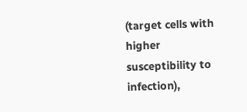(target cells with higher susceptibility to infection),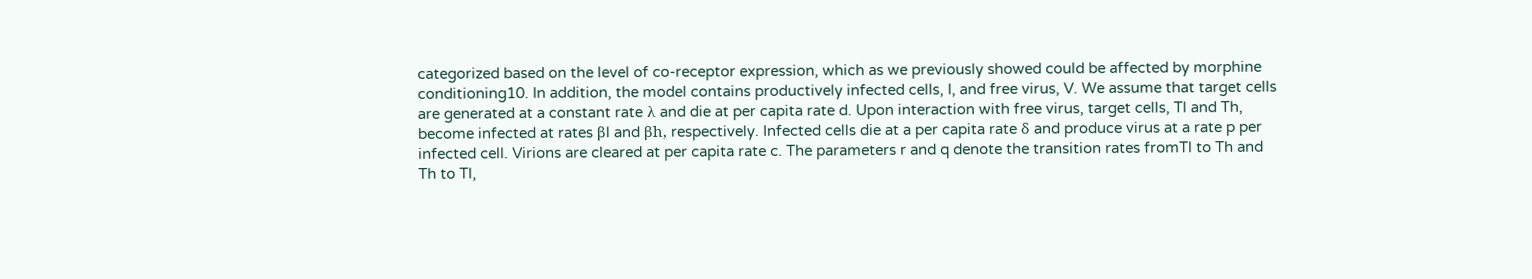categorized based on the level of co-receptor expression, which as we previously showed could be affected by morphine conditioning10. In addition, the model contains productively infected cells, I, and free virus, V. We assume that target cells are generated at a constant rate λ and die at per capita rate d. Upon interaction with free virus, target cells, Tl and Th, become infected at rates βl and βh, respectively. Infected cells die at a per capita rate δ and produce virus at a rate p per infected cell. Virions are cleared at per capita rate c. The parameters r and q denote the transition rates fromTl to Th and Th to Tl,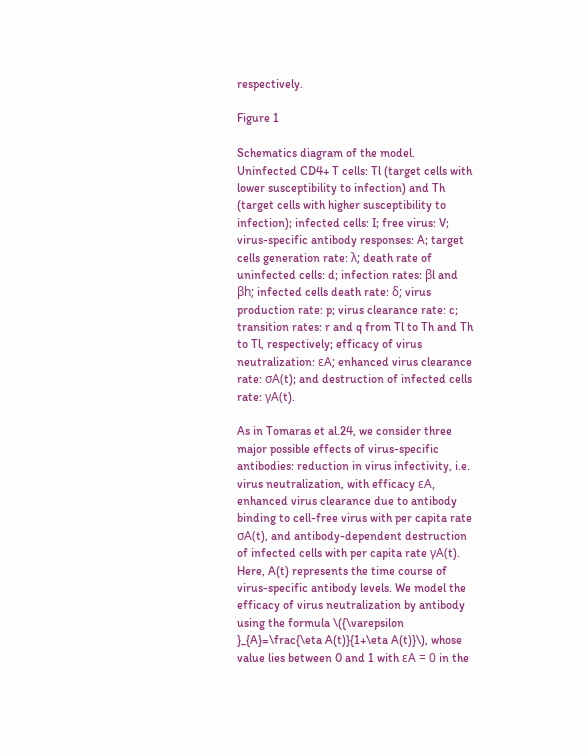respectively.

Figure 1

Schematics diagram of the model. Uninfected CD4+ T cells: Tl (target cells with lower susceptibility to infection) and Th (target cells with higher susceptibility to infection); infected cells: I; free virus: V; virus-specific antibody responses: A; target cells generation rate: λ; death rate of uninfected cells: d; infection rates: βl and βh; infected cells death rate: δ; virus production rate: p; virus clearance rate: c; transition rates: r and q from Tl to Th and Th to Tl, respectively; efficacy of virus neutralization: εA; enhanced virus clearance rate: σA(t); and destruction of infected cells rate: γA(t).

As in Tomaras et al.24, we consider three major possible effects of virus-specific antibodies: reduction in virus infectivity, i.e. virus neutralization, with efficacy εA, enhanced virus clearance due to antibody binding to cell-free virus with per capita rate σA(t), and antibody-dependent destruction of infected cells with per capita rate γA(t). Here, A(t) represents the time course of virus-specific antibody levels. We model the efficacy of virus neutralization by antibody using the formula \({\varepsilon }_{A}=\frac{\eta A(t)}{1+\eta A(t)}\), whose value lies between 0 and 1 with εA = 0 in the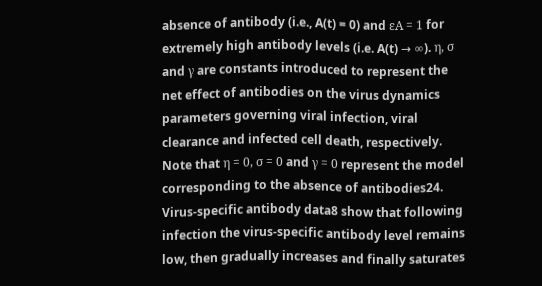absence of antibody (i.e., A(t) = 0) and εA = 1 for extremely high antibody levels (i.e. A(t) → ∞). η, σ and γ are constants introduced to represent the net effect of antibodies on the virus dynamics parameters governing viral infection, viral clearance and infected cell death, respectively. Note that η = 0, σ = 0 and γ = 0 represent the model corresponding to the absence of antibodies24. Virus-specific antibody data8 show that following infection the virus-specific antibody level remains low, then gradually increases and finally saturates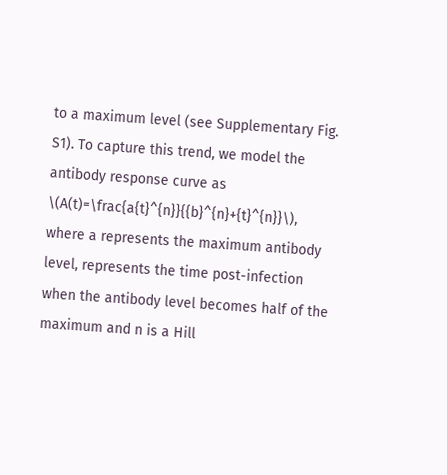to a maximum level (see Supplementary Fig. S1). To capture this trend, we model the antibody response curve as \(A(t)=\frac{a{t}^{n}}{{b}^{n}+{t}^{n}}\), where a represents the maximum antibody level, represents the time post-infection when the antibody level becomes half of the maximum and n is a Hill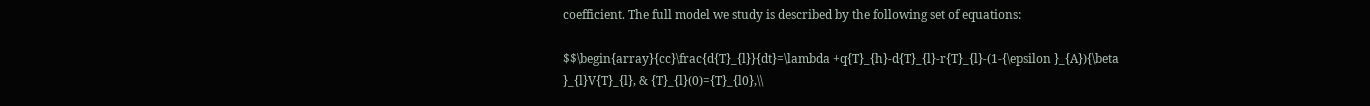coefficient. The full model we study is described by the following set of equations:

$$\begin{array}{cc}\frac{d{T}_{l}}{dt}=\lambda +q{T}_{h}-d{T}_{l}-r{T}_{l}-(1-{\epsilon }_{A}){\beta }_{l}V{T}_{l}, & {T}_{l}(0)={T}_{l0},\\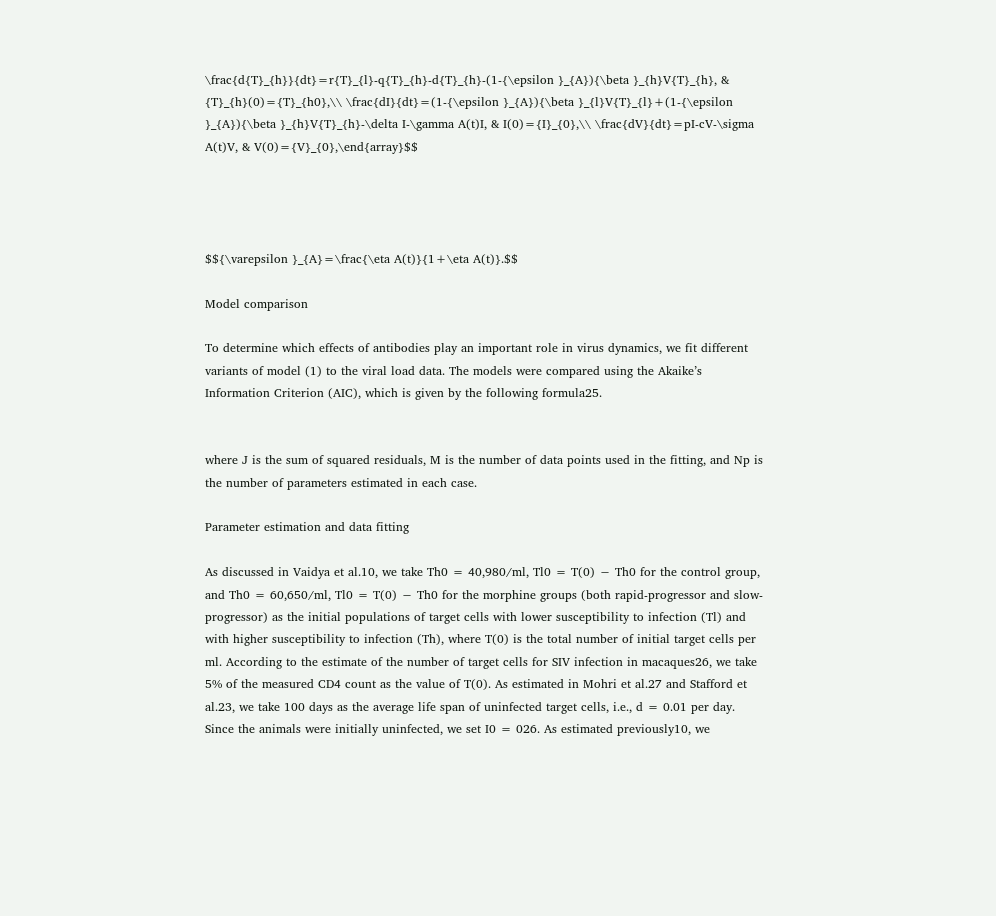\frac{d{T}_{h}}{dt}=r{T}_{l}-q{T}_{h}-d{T}_{h}-(1-{\epsilon }_{A}){\beta }_{h}V{T}_{h}, & {T}_{h}(0)={T}_{h0},\\ \frac{dI}{dt}=(1-{\epsilon }_{A}){\beta }_{l}V{T}_{l}+(1-{\epsilon }_{A}){\beta }_{h}V{T}_{h}-\delta I-\gamma A(t)I, & I(0)={I}_{0},\\ \frac{dV}{dt}=pI-cV-\sigma A(t)V, & V(0)={V}_{0},\end{array}$$




$${\varepsilon }_{A}=\frac{\eta A(t)}{1+\eta A(t)}.$$

Model comparison

To determine which effects of antibodies play an important role in virus dynamics, we fit different variants of model (1) to the viral load data. The models were compared using the Akaike’s Information Criterion (AIC), which is given by the following formula25.


where J is the sum of squared residuals, M is the number of data points used in the fitting, and Np is the number of parameters estimated in each case.

Parameter estimation and data fitting

As discussed in Vaidya et al.10, we take Th0 = 40,980/ml, Tl0 = T(0) − Th0 for the control group, and Th0 = 60,650/ml, Tl0 = T(0) − Th0 for the morphine groups (both rapid-progressor and slow-progressor) as the initial populations of target cells with lower susceptibility to infection (Tl) and with higher susceptibility to infection (Th), where T(0) is the total number of initial target cells per ml. According to the estimate of the number of target cells for SIV infection in macaques26, we take 5% of the measured CD4 count as the value of T(0). As estimated in Mohri et al.27 and Stafford et al.23, we take 100 days as the average life span of uninfected target cells, i.e., d = 0.01 per day. Since the animals were initially uninfected, we set I0 = 026. As estimated previously10, we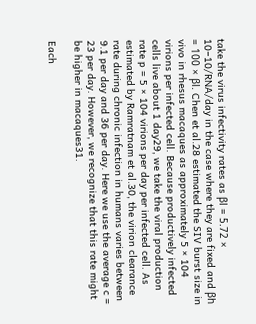take the virus infectivity rates as βl = 5.72 × 10−10/RNA/day in the case where they are fixed and βh = 100 × βl. Chen et al.28 estimated the SIV burst size in vivo in rhesus macaques as approximately 5 × 104 virions per infected cell. Because productively infected cells live about 1 day29, we take the viral production rate p = 5 × 104 virions per day per infected cell. As estimated by Ramratnam et al.30, the virion clearance rate during chronic infection in humans varies between 9.1 per day and 36 per day. Here we use the average c = 23 per day. However, we recognize that this rate might be higher in macaques31.

Each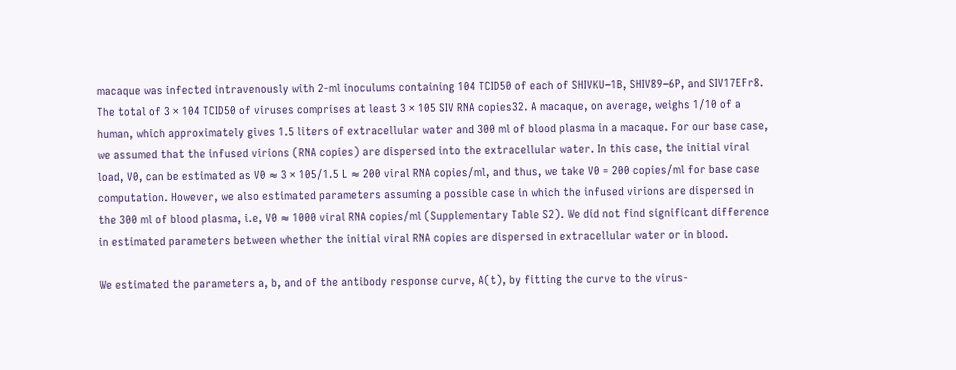macaque was infected intravenously with 2-ml inoculums containing 104 TCID50 of each of SHIVKU−1B, SHIV89−6P, and SIV17EFr8. The total of 3 × 104 TCID50 of viruses comprises at least 3 × 105 SIV RNA copies32. A macaque, on average, weighs 1/10 of a human, which approximately gives 1.5 liters of extracellular water and 300 ml of blood plasma in a macaque. For our base case, we assumed that the infused virions (RNA copies) are dispersed into the extracellular water. In this case, the initial viral load, V0, can be estimated as V0 ≈ 3 × 105/1.5 L ≈ 200 viral RNA copies/ml, and thus, we take V0 = 200 copies/ml for base case computation. However, we also estimated parameters assuming a possible case in which the infused virions are dispersed in the 300 ml of blood plasma, i.e, V0 ≈ 1000 viral RNA copies/ml (Supplementary Table S2). We did not find significant difference in estimated parameters between whether the initial viral RNA copies are dispersed in extracellular water or in blood.

We estimated the parameters a, b, and of the antibody response curve, A(t), by fitting the curve to the virus-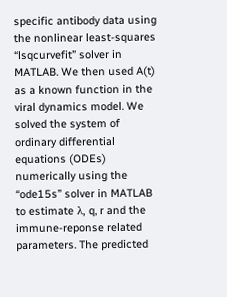specific antibody data using the nonlinear least-squares “lsqcurvefit” solver in MATLAB. We then used A(t) as a known function in the viral dynamics model. We solved the system of ordinary differential equations (ODEs) numerically using the “ode15s” solver in MATLAB to estimate λ, q, r and the immune-reponse related parameters. The predicted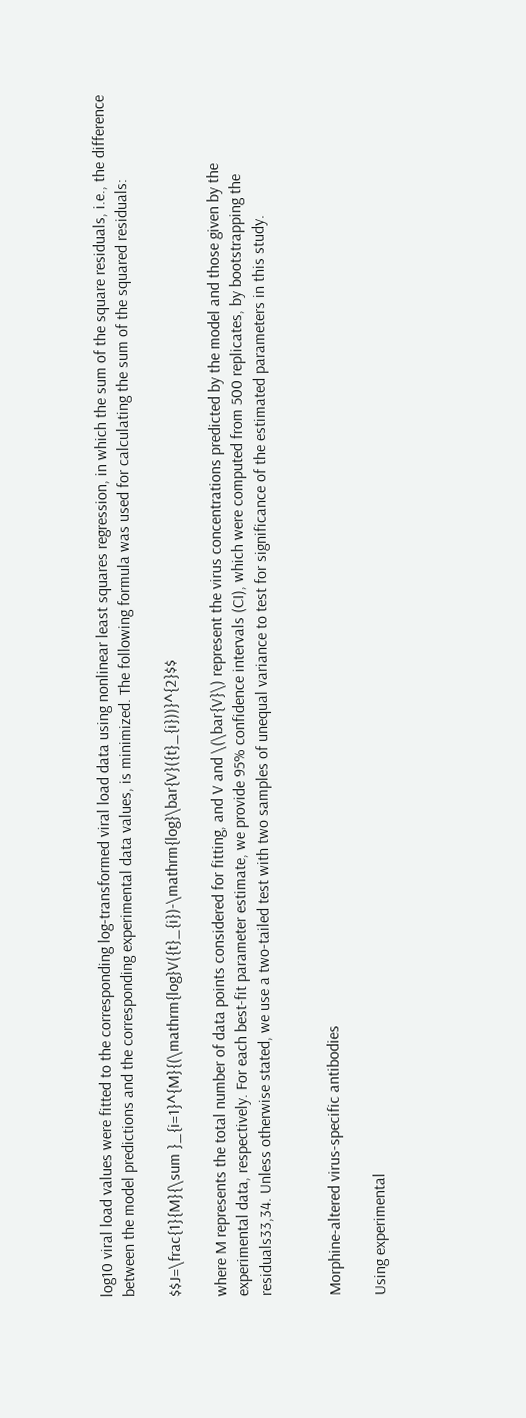log10 viral load values were fitted to the corresponding log-transformed viral load data using nonlinear least squares regression, in which the sum of the square residuals, i.e., the difference between the model predictions and the corresponding experimental data values, is minimized. The following formula was used for calculating the sum of the squared residuals:

$$J=\frac{1}{M}{\sum }_{i=1}^{M}{(\mathrm{log}V({t}_{i})-\mathrm{log}\bar{V}({t}_{i}))}^{2}$$

where M represents the total number of data points considered for fitting, and V and \(\bar{V}\) represent the virus concentrations predicted by the model and those given by the experimental data, respectively. For each best-fit parameter estimate, we provide 95% confidence intervals (CI), which were computed from 500 replicates, by bootstrapping the residuals33,34. Unless otherwise stated, we use a two-tailed test with two samples of unequal variance to test for significance of the estimated parameters in this study.


Morphine-altered virus-specific antibodies

Using experimental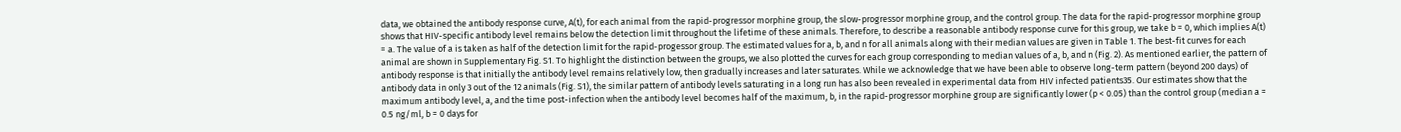data, we obtained the antibody response curve, A(t), for each animal from the rapid-progressor morphine group, the slow-progressor morphine group, and the control group. The data for the rapid-progressor morphine group shows that HIV-specific antibody level remains below the detection limit throughout the lifetime of these animals. Therefore, to describe a reasonable antibody response curve for this group, we take b = 0, which implies A(t) = a. The value of a is taken as half of the detection limit for the rapid-progessor group. The estimated values for a, b, and n for all animals along with their median values are given in Table 1. The best-fit curves for each animal are shown in Supplementary Fig. S1. To highlight the distinction between the groups, we also plotted the curves for each group corresponding to median values of a, b, and n (Fig. 2). As mentioned earlier, the pattern of antibody response is that initially the antibody level remains relatively low, then gradually increases and later saturates. While we acknowledge that we have been able to observe long-term pattern (beyond 200 days) of antibody data in only 3 out of the 12 animals (Fig. S1), the similar pattern of antibody levels saturating in a long run has also been revealed in experimental data from HIV infected patients35. Our estimates show that the maximum antibody level, a, and the time post-infection when the antibody level becomes half of the maximum, b, in the rapid-progressor morphine group are significantly lower (p < 0.05) than the control group (median a = 0.5 ng/ml, b = 0 days for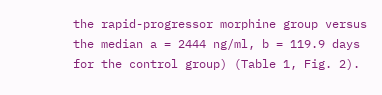the rapid-progressor morphine group versus the median a = 2444 ng/ml, b = 119.9 days for the control group) (Table 1, Fig. 2).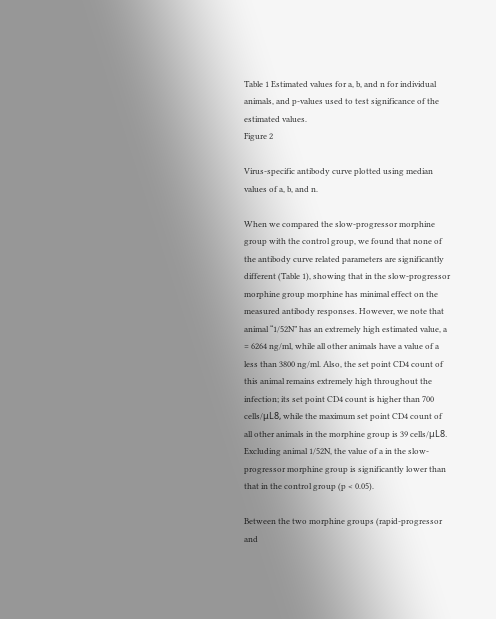Table 1 Estimated values for a, b, and n for individual animals, and p-values used to test significance of the estimated values.
Figure 2

Virus-specific antibody curve plotted using median values of a, b, and n.

When we compared the slow-progressor morphine group with the control group, we found that none of the antibody curve related parameters are significantly different (Table 1), showing that in the slow-progressor morphine group morphine has minimal effect on the measured antibody responses. However, we note that animal “1/52N” has an extremely high estimated value, a = 6264 ng/ml, while all other animals have a value of a less than 3800 ng/ml. Also, the set point CD4 count of this animal remains extremely high throughout the infection; its set point CD4 count is higher than 700 cells/μL8, while the maximum set point CD4 count of all other animals in the morphine group is 39 cells/μL8. Excluding animal 1/52N, the value of a in the slow-progressor morphine group is significantly lower than that in the control group (p < 0.05).

Between the two morphine groups (rapid-progressor and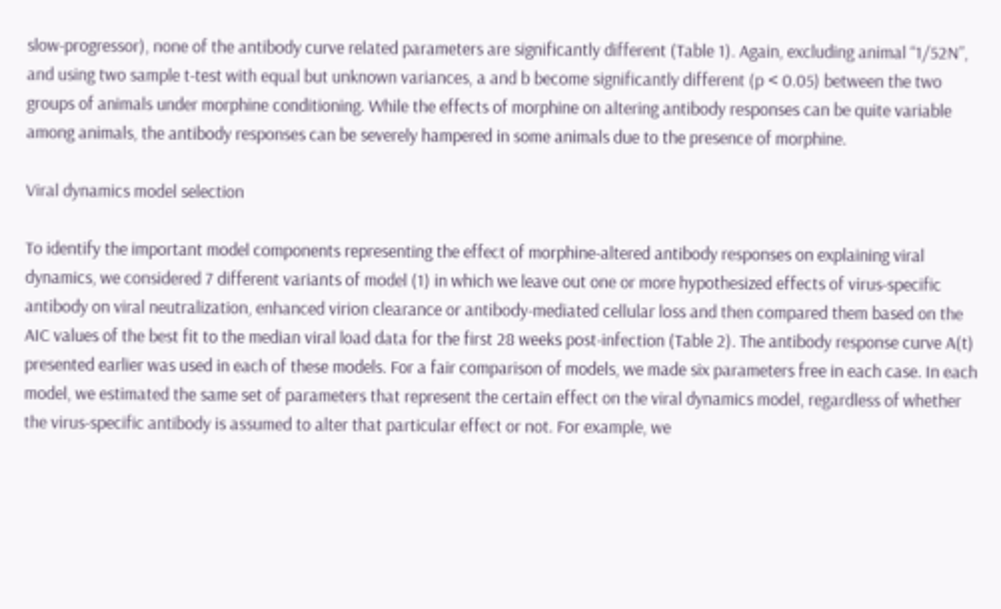slow-progressor), none of the antibody curve related parameters are significantly different (Table 1). Again, excluding animal “1/52N”, and using two sample t-test with equal but unknown variances, a and b become significantly different (p < 0.05) between the two groups of animals under morphine conditioning. While the effects of morphine on altering antibody responses can be quite variable among animals, the antibody responses can be severely hampered in some animals due to the presence of morphine.

Viral dynamics model selection

To identify the important model components representing the effect of morphine-altered antibody responses on explaining viral dynamics, we considered 7 different variants of model (1) in which we leave out one or more hypothesized effects of virus-specific antibody on viral neutralization, enhanced virion clearance or antibody-mediated cellular loss and then compared them based on the AIC values of the best fit to the median viral load data for the first 28 weeks post-infection (Table 2). The antibody response curve A(t) presented earlier was used in each of these models. For a fair comparison of models, we made six parameters free in each case. In each model, we estimated the same set of parameters that represent the certain effect on the viral dynamics model, regardless of whether the virus-specific antibody is assumed to alter that particular effect or not. For example, we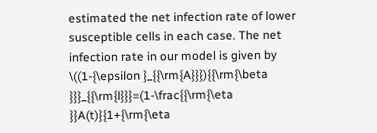estimated the net infection rate of lower susceptible cells in each case. The net infection rate in our model is given by \((1-{\epsilon }_{{\rm{A}}}){{\rm{\beta }}}_{{\rm{l}}}=(1-\frac{{\rm{\eta }}A(t)}{1+{\rm{\eta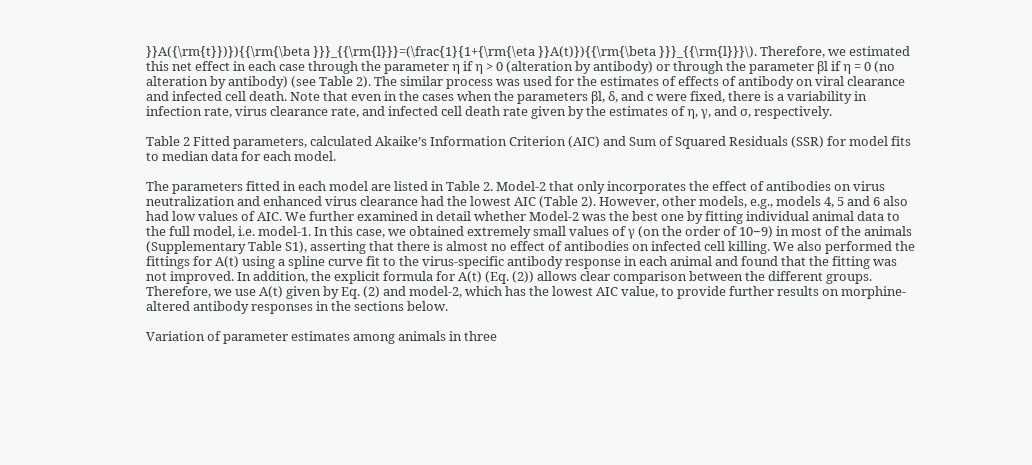}}A({\rm{t}})}){{\rm{\beta }}}_{{\rm{l}}}=(\frac{1}{1+{\rm{\eta }}A(t)}){{\rm{\beta }}}_{{\rm{l}}}\). Therefore, we estimated this net effect in each case through the parameter η if η > 0 (alteration by antibody) or through the parameter βl if η = 0 (no alteration by antibody) (see Table 2). The similar process was used for the estimates of effects of antibody on viral clearance and infected cell death. Note that even in the cases when the parameters βl, δ, and c were fixed, there is a variability in infection rate, virus clearance rate, and infected cell death rate given by the estimates of η, γ, and σ, respectively.

Table 2 Fitted parameters, calculated Akaike’s Information Criterion (AIC) and Sum of Squared Residuals (SSR) for model fits to median data for each model.

The parameters fitted in each model are listed in Table 2. Model-2 that only incorporates the effect of antibodies on virus neutralization and enhanced virus clearance had the lowest AIC (Table 2). However, other models, e.g., models 4, 5 and 6 also had low values of AIC. We further examined in detail whether Model-2 was the best one by fitting individual animal data to the full model, i.e. model-1. In this case, we obtained extremely small values of γ (on the order of 10−9) in most of the animals (Supplementary Table S1), asserting that there is almost no effect of antibodies on infected cell killing. We also performed the fittings for A(t) using a spline curve fit to the virus-specific antibody response in each animal and found that the fitting was not improved. In addition, the explicit formula for A(t) (Eq. (2)) allows clear comparison between the different groups. Therefore, we use A(t) given by Eq. (2) and model-2, which has the lowest AIC value, to provide further results on morphine-altered antibody responses in the sections below.

Variation of parameter estimates among animals in three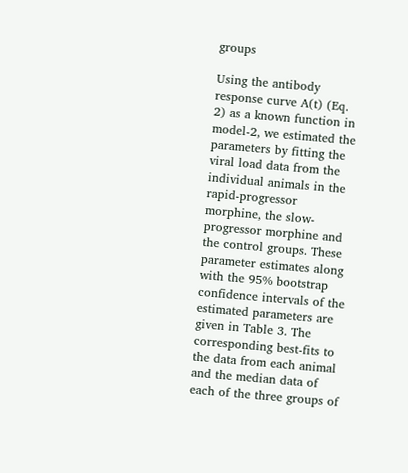groups

Using the antibody response curve A(t) (Eq. 2) as a known function in model-2, we estimated the parameters by fitting the viral load data from the individual animals in the rapid-progressor morphine, the slow-progressor morphine and the control groups. These parameter estimates along with the 95% bootstrap confidence intervals of the estimated parameters are given in Table 3. The corresponding best-fits to the data from each animal and the median data of each of the three groups of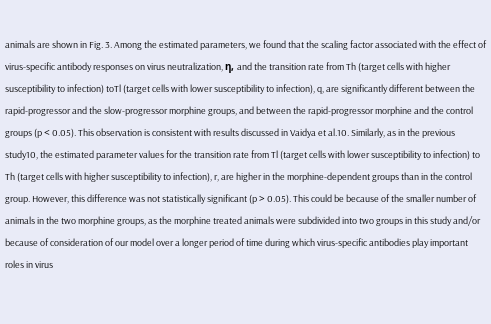animals are shown in Fig. 3. Among the estimated parameters, we found that the scaling factor associated with the effect of virus-specific antibody responses on virus neutralization, η, and the transition rate from Th (target cells with higher susceptibility to infection) toTl (target cells with lower susceptibility to infection), q, are significantly different between the rapid-progressor and the slow-progressor morphine groups, and between the rapid-progressor morphine and the control groups (p < 0.05). This observation is consistent with results discussed in Vaidya et al.10. Similarly, as in the previous study10, the estimated parameter values for the transition rate from Tl (target cells with lower susceptibility to infection) to Th (target cells with higher susceptibility to infection), r, are higher in the morphine-dependent groups than in the control group. However, this difference was not statistically significant (p > 0.05). This could be because of the smaller number of animals in the two morphine groups, as the morphine treated animals were subdivided into two groups in this study and/or because of consideration of our model over a longer period of time during which virus-specific antibodies play important roles in virus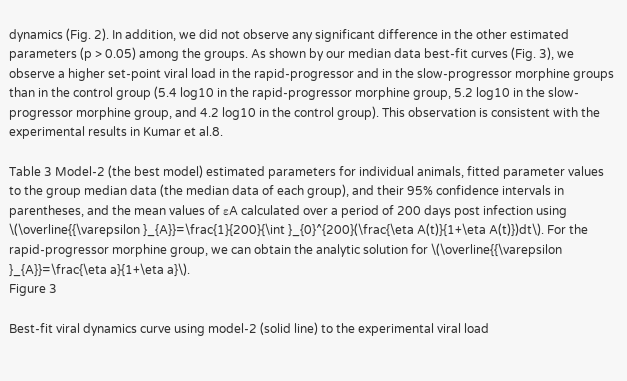dynamics (Fig. 2). In addition, we did not observe any significant difference in the other estimated parameters (p > 0.05) among the groups. As shown by our median data best-fit curves (Fig. 3), we observe a higher set-point viral load in the rapid-progressor and in the slow-progressor morphine groups than in the control group (5.4 log10 in the rapid-progressor morphine group, 5.2 log10 in the slow-progressor morphine group, and 4.2 log10 in the control group). This observation is consistent with the experimental results in Kumar et al.8.

Table 3 Model-2 (the best model) estimated parameters for individual animals, fitted parameter values to the group median data (the median data of each group), and their 95% confidence intervals in parentheses, and the mean values of εA calculated over a period of 200 days post infection using \(\overline{{\varepsilon }_{A}}=\frac{1}{200}{\int }_{0}^{200}(\frac{\eta A(t)}{1+\eta A(t)})dt\). For the rapid-progressor morphine group, we can obtain the analytic solution for \(\overline{{\varepsilon }_{A}}=\frac{\eta a}{1+\eta a}\).
Figure 3

Best-fit viral dynamics curve using model-2 (solid line) to the experimental viral load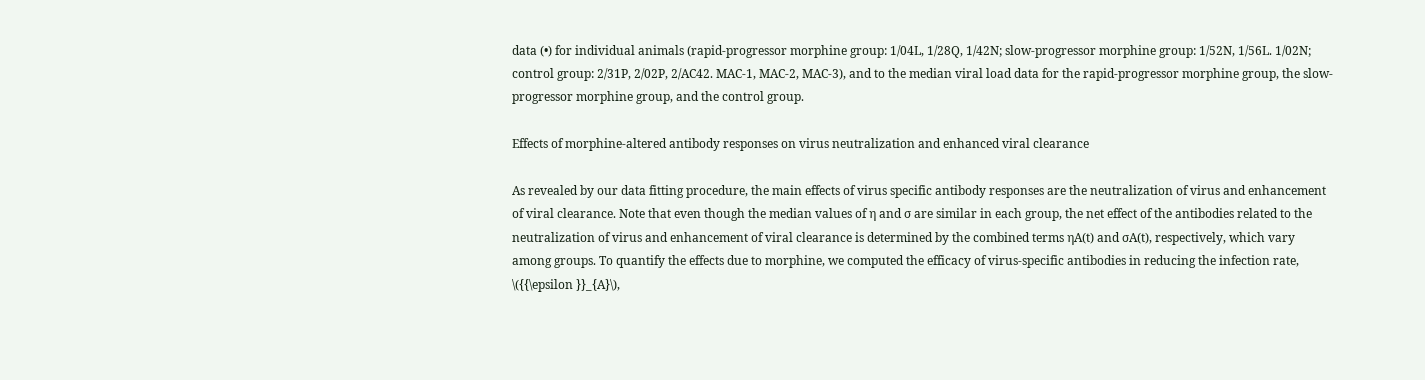data (•) for individual animals (rapid-progressor morphine group: 1/04L, 1/28Q, 1/42N; slow-progressor morphine group: 1/52N, 1/56L. 1/02N; control group: 2/31P, 2/02P, 2/AC42. MAC-1, MAC-2, MAC-3), and to the median viral load data for the rapid-progressor morphine group, the slow-progressor morphine group, and the control group.

Effects of morphine-altered antibody responses on virus neutralization and enhanced viral clearance

As revealed by our data fitting procedure, the main effects of virus specific antibody responses are the neutralization of virus and enhancement of viral clearance. Note that even though the median values of η and σ are similar in each group, the net effect of the antibodies related to the neutralization of virus and enhancement of viral clearance is determined by the combined terms ηA(t) and σA(t), respectively, which vary among groups. To quantify the effects due to morphine, we computed the efficacy of virus-specific antibodies in reducing the infection rate, \({{\epsilon }}_{A}\),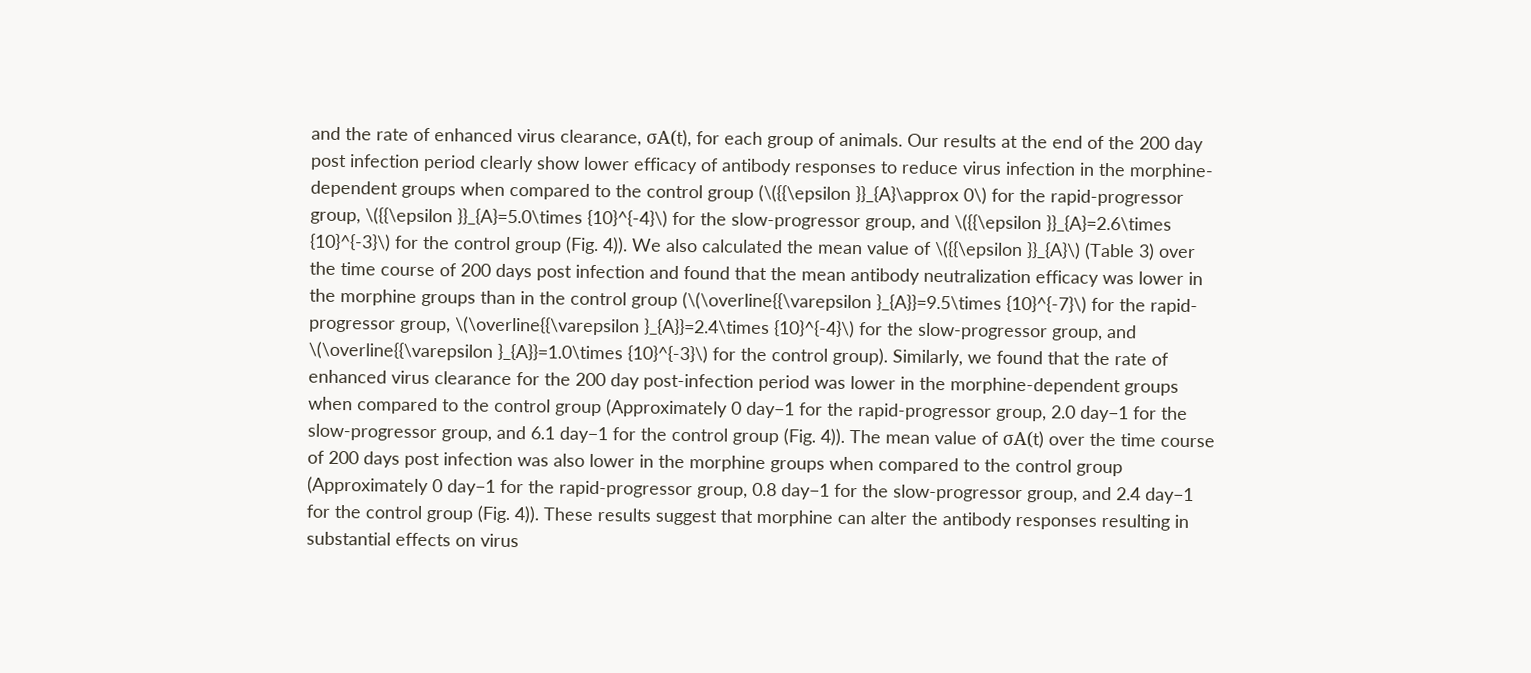and the rate of enhanced virus clearance, σA(t), for each group of animals. Our results at the end of the 200 day post infection period clearly show lower efficacy of antibody responses to reduce virus infection in the morphine-dependent groups when compared to the control group (\({{\epsilon }}_{A}\approx 0\) for the rapid-progressor group, \({{\epsilon }}_{A}=5.0\times {10}^{-4}\) for the slow-progressor group, and \({{\epsilon }}_{A}=2.6\times {10}^{-3}\) for the control group (Fig. 4)). We also calculated the mean value of \({{\epsilon }}_{A}\) (Table 3) over the time course of 200 days post infection and found that the mean antibody neutralization efficacy was lower in the morphine groups than in the control group (\(\overline{{\varepsilon }_{A}}=9.5\times {10}^{-7}\) for the rapid-progressor group, \(\overline{{\varepsilon }_{A}}=2.4\times {10}^{-4}\) for the slow-progressor group, and \(\overline{{\varepsilon }_{A}}=1.0\times {10}^{-3}\) for the control group). Similarly, we found that the rate of enhanced virus clearance for the 200 day post-infection period was lower in the morphine-dependent groups when compared to the control group (Approximately 0 day−1 for the rapid-progressor group, 2.0 day−1 for the slow-progressor group, and 6.1 day−1 for the control group (Fig. 4)). The mean value of σA(t) over the time course of 200 days post infection was also lower in the morphine groups when compared to the control group (Approximately 0 day−1 for the rapid-progressor group, 0.8 day−1 for the slow-progressor group, and 2.4 day−1 for the control group (Fig. 4)). These results suggest that morphine can alter the antibody responses resulting in substantial effects on virus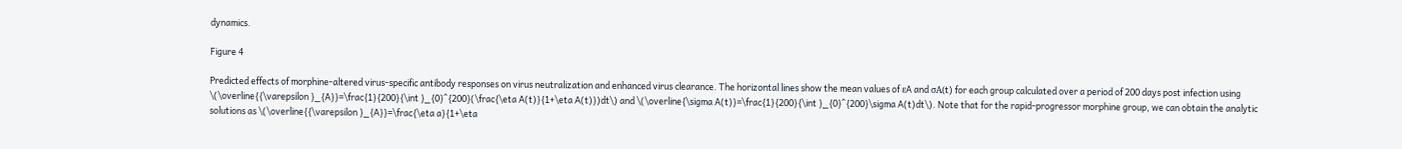dynamics.

Figure 4

Predicted effects of morphine-altered virus-specific antibody responses on virus neutralization and enhanced virus clearance. The horizontal lines show the mean values of εA and σA(t) for each group calculated over a period of 200 days post infection using \(\overline{{\varepsilon }_{A}}=\frac{1}{200}{\int }_{0}^{200}(\frac{\eta A(t)}{1+\eta A(t)})dt\) and \(\overline{\sigma A(t)}=\frac{1}{200}{\int }_{0}^{200}\sigma A(t)dt\). Note that for the rapid-progressor morphine group, we can obtain the analytic solutions as \(\overline{{\varepsilon }_{A}}=\frac{\eta a}{1+\eta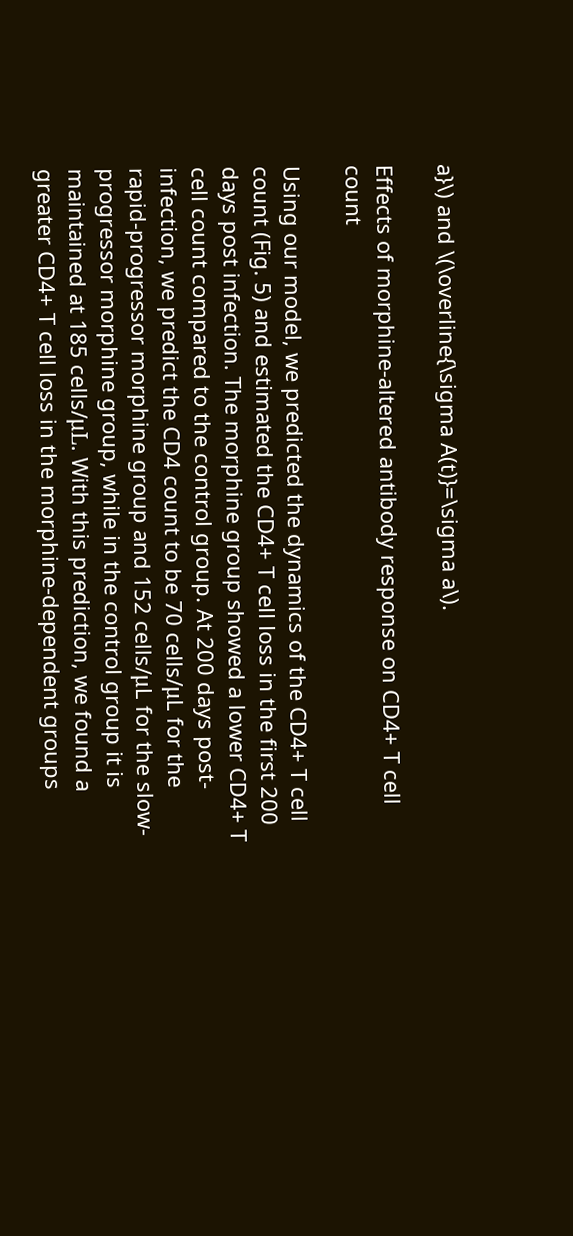a}\) and \(\overline{\sigma A(t)}=\sigma a\).

Effects of morphine-altered antibody response on CD4+ T cell count

Using our model, we predicted the dynamics of the CD4+ T cell count (Fig. 5) and estimated the CD4+ T cell loss in the first 200 days post infection. The morphine group showed a lower CD4+ T cell count compared to the control group. At 200 days post-infection, we predict the CD4 count to be 70 cells/μL for the rapid-progressor morphine group and 152 cells/μL for the slow-progressor morphine group, while in the control group it is maintained at 185 cells/μL. With this prediction, we found a greater CD4+ T cell loss in the morphine-dependent groups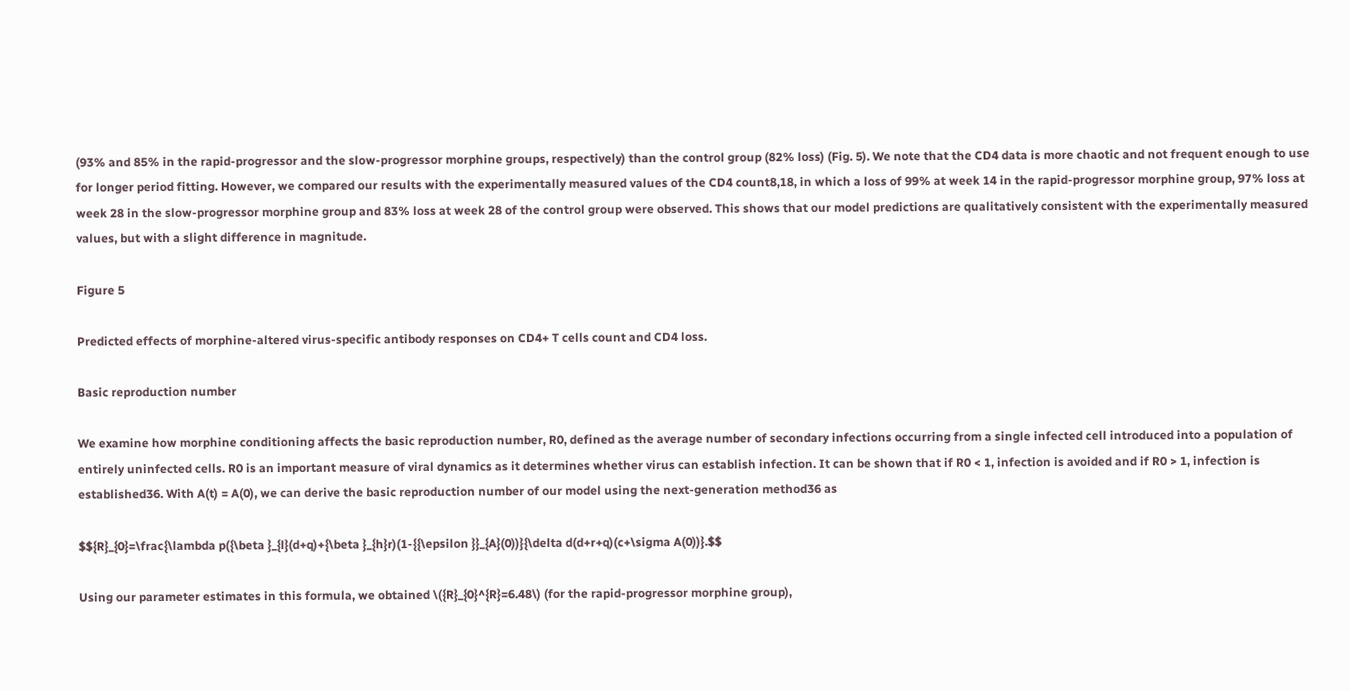(93% and 85% in the rapid-progressor and the slow-progressor morphine groups, respectively) than the control group (82% loss) (Fig. 5). We note that the CD4 data is more chaotic and not frequent enough to use for longer period fitting. However, we compared our results with the experimentally measured values of the CD4 count8,18, in which a loss of 99% at week 14 in the rapid-progressor morphine group, 97% loss at week 28 in the slow-progressor morphine group and 83% loss at week 28 of the control group were observed. This shows that our model predictions are qualitatively consistent with the experimentally measured values, but with a slight difference in magnitude.

Figure 5

Predicted effects of morphine-altered virus-specific antibody responses on CD4+ T cells count and CD4 loss.

Basic reproduction number

We examine how morphine conditioning affects the basic reproduction number, R0, defined as the average number of secondary infections occurring from a single infected cell introduced into a population of entirely uninfected cells. R0 is an important measure of viral dynamics as it determines whether virus can establish infection. It can be shown that if R0 < 1, infection is avoided and if R0 > 1, infection is established36. With A(t) = A(0), we can derive the basic reproduction number of our model using the next-generation method36 as

$${R}_{0}=\frac{\lambda p({\beta }_{l}(d+q)+{\beta }_{h}r)(1-{{\epsilon }}_{A}(0))}{\delta d(d+r+q)(c+\sigma A(0))}.$$

Using our parameter estimates in this formula, we obtained \({R}_{0}^{R}=6.48\) (for the rapid-progressor morphine group),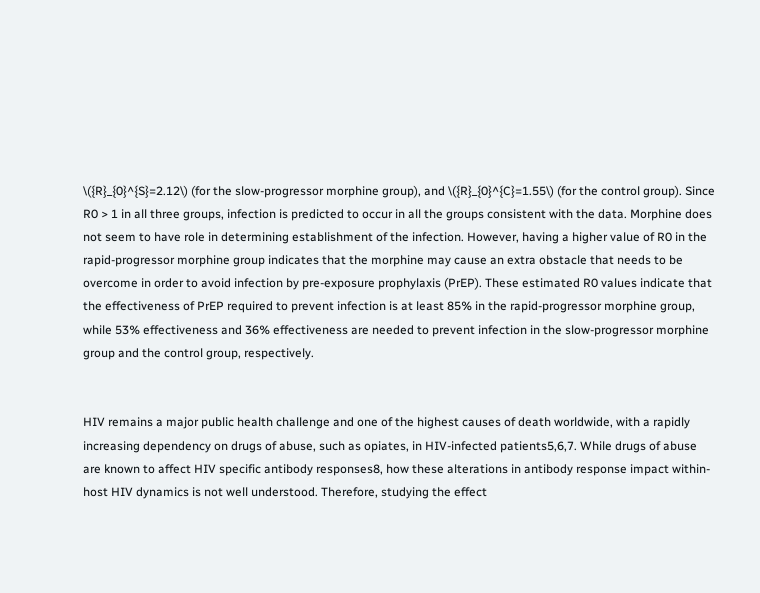\({R}_{0}^{S}=2.12\) (for the slow-progressor morphine group), and \({R}_{0}^{C}=1.55\) (for the control group). Since R0 > 1 in all three groups, infection is predicted to occur in all the groups consistent with the data. Morphine does not seem to have role in determining establishment of the infection. However, having a higher value of R0 in the rapid-progressor morphine group indicates that the morphine may cause an extra obstacle that needs to be overcome in order to avoid infection by pre-exposure prophylaxis (PrEP). These estimated R0 values indicate that the effectiveness of PrEP required to prevent infection is at least 85% in the rapid-progressor morphine group, while 53% effectiveness and 36% effectiveness are needed to prevent infection in the slow-progressor morphine group and the control group, respectively.


HIV remains a major public health challenge and one of the highest causes of death worldwide, with a rapidly increasing dependency on drugs of abuse, such as opiates, in HIV-infected patients5,6,7. While drugs of abuse are known to affect HIV specific antibody responses8, how these alterations in antibody response impact within-host HIV dynamics is not well understood. Therefore, studying the effect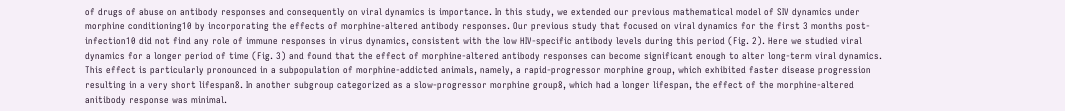of drugs of abuse on antibody responses and consequently on viral dynamics is importance. In this study, we extended our previous mathematical model of SIV dynamics under morphine conditioning10 by incorporating the effects of morphine-altered antibody responses. Our previous study that focused on viral dynamics for the first 3 months post-infection10 did not find any role of immune responses in virus dynamics, consistent with the low HIV-specific antibody levels during this period (Fig. 2). Here we studied viral dynamics for a longer period of time (Fig. 3) and found that the effect of morphine-altered antibody responses can become significant enough to alter long-term viral dynamics. This effect is particularly pronounced in a subpopulation of morphine-addicted animals, namely, a rapid-progressor morphine group, which exhibited faster disease progression resulting in a very short lifespan8. In another subgroup categorized as a slow-progressor morphine group8, which had a longer lifespan, the effect of the morphine-altered anitibody response was minimal.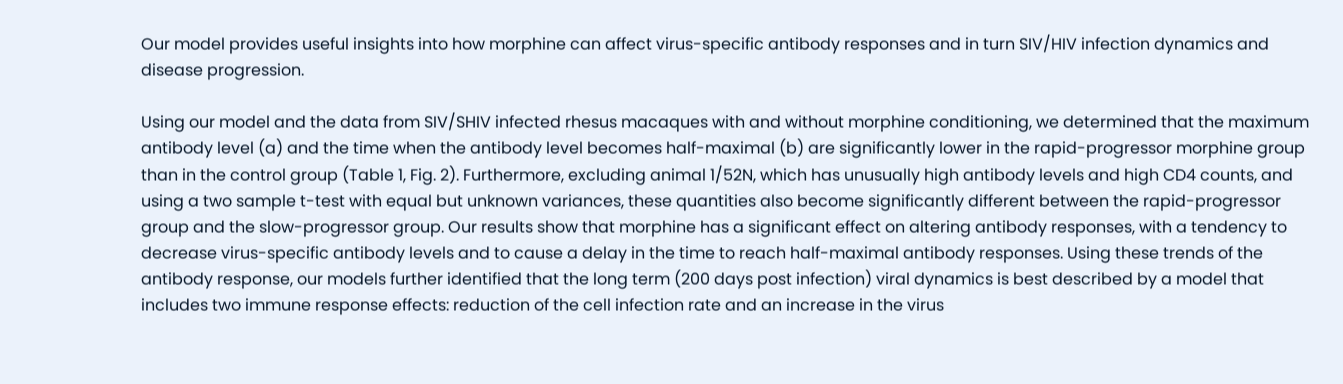Our model provides useful insights into how morphine can affect virus-specific antibody responses and in turn SIV/HIV infection dynamics and disease progression.

Using our model and the data from SIV/SHIV infected rhesus macaques with and without morphine conditioning, we determined that the maximum antibody level (a) and the time when the antibody level becomes half-maximal (b) are significantly lower in the rapid-progressor morphine group than in the control group (Table 1, Fig. 2). Furthermore, excluding animal 1/52N, which has unusually high antibody levels and high CD4 counts, and using a two sample t-test with equal but unknown variances, these quantities also become significantly different between the rapid-progressor group and the slow-progressor group. Our results show that morphine has a significant effect on altering antibody responses, with a tendency to decrease virus-specific antibody levels and to cause a delay in the time to reach half-maximal antibody responses. Using these trends of the antibody response, our models further identified that the long term (200 days post infection) viral dynamics is best described by a model that includes two immune response effects: reduction of the cell infection rate and an increase in the virus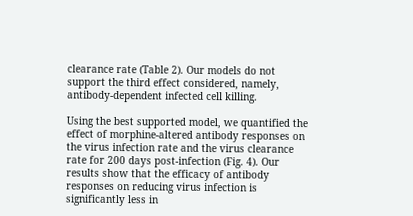clearance rate (Table 2). Our models do not support the third effect considered, namely, antibody-dependent infected cell killing.

Using the best supported model, we quantified the effect of morphine-altered antibody responses on the virus infection rate and the virus clearance rate for 200 days post-infection (Fig. 4). Our results show that the efficacy of antibody responses on reducing virus infection is significantly less in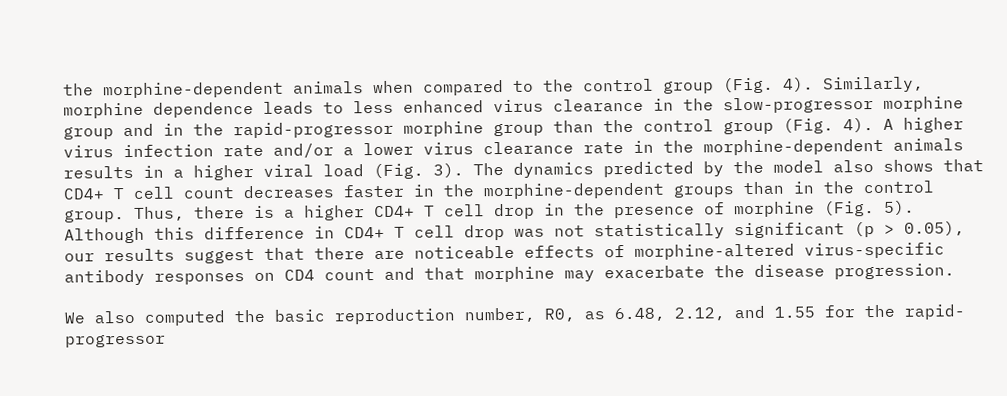the morphine-dependent animals when compared to the control group (Fig. 4). Similarly, morphine dependence leads to less enhanced virus clearance in the slow-progressor morphine group and in the rapid-progressor morphine group than the control group (Fig. 4). A higher virus infection rate and/or a lower virus clearance rate in the morphine-dependent animals results in a higher viral load (Fig. 3). The dynamics predicted by the model also shows that CD4+ T cell count decreases faster in the morphine-dependent groups than in the control group. Thus, there is a higher CD4+ T cell drop in the presence of morphine (Fig. 5). Although this difference in CD4+ T cell drop was not statistically significant (p > 0.05), our results suggest that there are noticeable effects of morphine-altered virus-specific antibody responses on CD4 count and that morphine may exacerbate the disease progression.

We also computed the basic reproduction number, R0, as 6.48, 2.12, and 1.55 for the rapid-progressor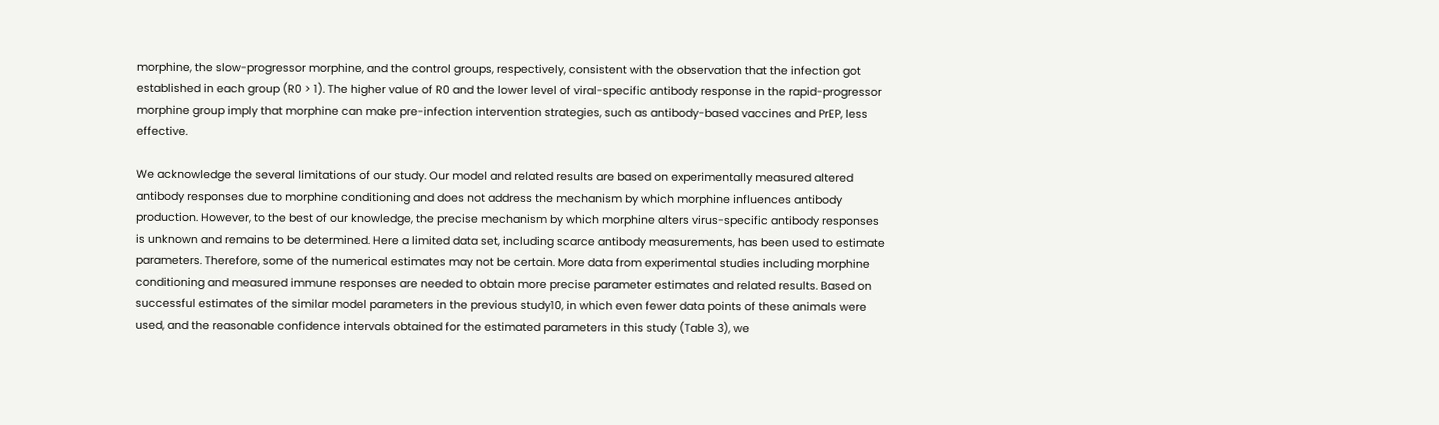morphine, the slow-progressor morphine, and the control groups, respectively, consistent with the observation that the infection got established in each group (R0 > 1). The higher value of R0 and the lower level of viral-specific antibody response in the rapid-progressor morphine group imply that morphine can make pre-infection intervention strategies, such as antibody-based vaccines and PrEP, less effective.

We acknowledge the several limitations of our study. Our model and related results are based on experimentally measured altered antibody responses due to morphine conditioning and does not address the mechanism by which morphine influences antibody production. However, to the best of our knowledge, the precise mechanism by which morphine alters virus-specific antibody responses is unknown and remains to be determined. Here a limited data set, including scarce antibody measurements, has been used to estimate parameters. Therefore, some of the numerical estimates may not be certain. More data from experimental studies including morphine conditioning and measured immune responses are needed to obtain more precise parameter estimates and related results. Based on successful estimates of the similar model parameters in the previous study10, in which even fewer data points of these animals were used, and the reasonable confidence intervals obtained for the estimated parameters in this study (Table 3), we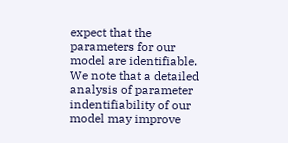expect that the parameters for our model are identifiable. We note that a detailed analysis of parameter indentifiability of our model may improve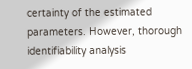certainty of the estimated parameters. However, thorough identifiability analysis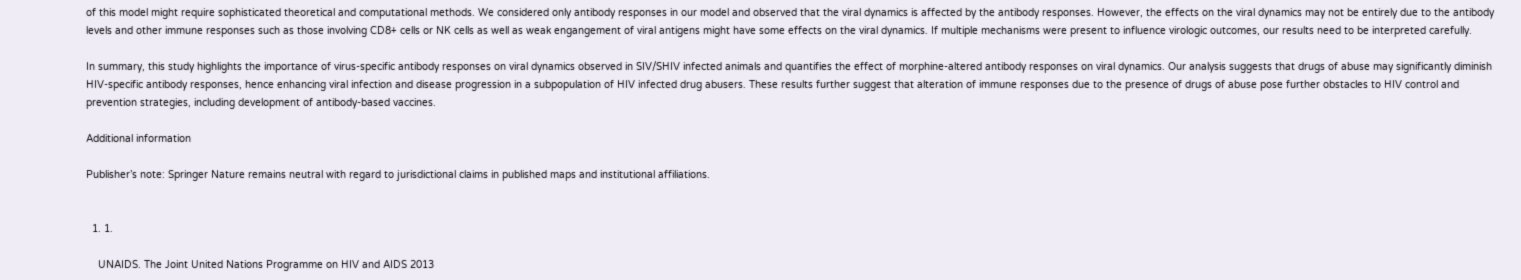of this model might require sophisticated theoretical and computational methods. We considered only antibody responses in our model and observed that the viral dynamics is affected by the antibody responses. However, the effects on the viral dynamics may not be entirely due to the antibody levels and other immune responses such as those involving CD8+ cells or NK cells as well as weak engangement of viral antigens might have some effects on the viral dynamics. If multiple mechanisms were present to influence virologic outcomes, our results need to be interpreted carefully.

In summary, this study highlights the importance of virus-specific antibody responses on viral dynamics observed in SIV/SHIV infected animals and quantifies the effect of morphine-altered antibody responses on viral dynamics. Our analysis suggests that drugs of abuse may significantly diminish HIV-specific antibody responses, hence enhancing viral infection and disease progression in a subpopulation of HIV infected drug abusers. These results further suggest that alteration of immune responses due to the presence of drugs of abuse pose further obstacles to HIV control and prevention strategies, including development of antibody-based vaccines.

Additional information

Publisher’s note: Springer Nature remains neutral with regard to jurisdictional claims in published maps and institutional affiliations.


  1. 1.

    UNAIDS. The Joint United Nations Programme on HIV and AIDS 2013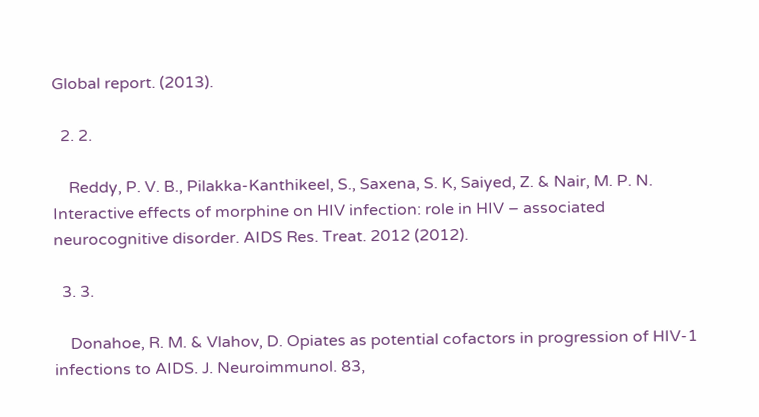Global report. (2013).

  2. 2.

    Reddy, P. V. B., Pilakka-Kanthikeel, S., Saxena, S. K, Saiyed, Z. & Nair, M. P. N. Interactive effects of morphine on HIV infection: role in HIV – associated neurocognitive disorder. AIDS Res. Treat. 2012 (2012).

  3. 3.

    Donahoe, R. M. & Vlahov, D. Opiates as potential cofactors in progression of HIV-1 infections to AIDS. J. Neuroimmunol. 83,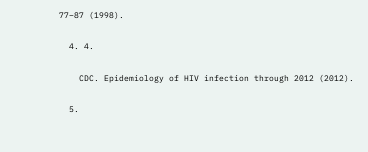77–87 (1998).

  4. 4.

    CDC. Epidemiology of HIV infection through 2012 (2012).

  5.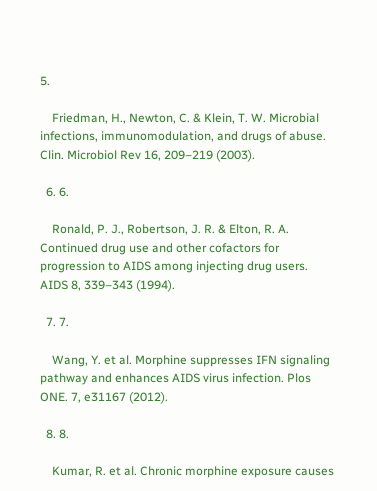5.

    Friedman, H., Newton, C. & Klein, T. W. Microbial infections, immunomodulation, and drugs of abuse. Clin. Microbiol Rev 16, 209–219 (2003).

  6. 6.

    Ronald, P. J., Robertson, J. R. & Elton, R. A. Continued drug use and other cofactors for progression to AIDS among injecting drug users. AIDS 8, 339–343 (1994).

  7. 7.

    Wang, Y. et al. Morphine suppresses IFN signaling pathway and enhances AIDS virus infection. Plos ONE. 7, e31167 (2012).

  8. 8.

    Kumar, R. et al. Chronic morphine exposure causes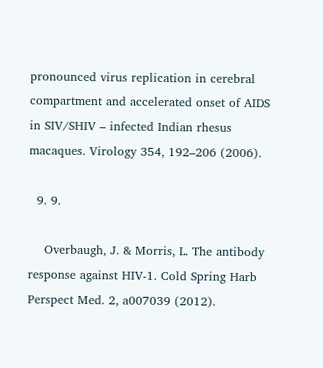pronounced virus replication in cerebral compartment and accelerated onset of AIDS in SIV/SHIV – infected Indian rhesus macaques. Virology 354, 192–206 (2006).

  9. 9.

    Overbaugh, J. & Morris, L. The antibody response against HIV-1. Cold Spring Harb Perspect Med. 2, a007039 (2012).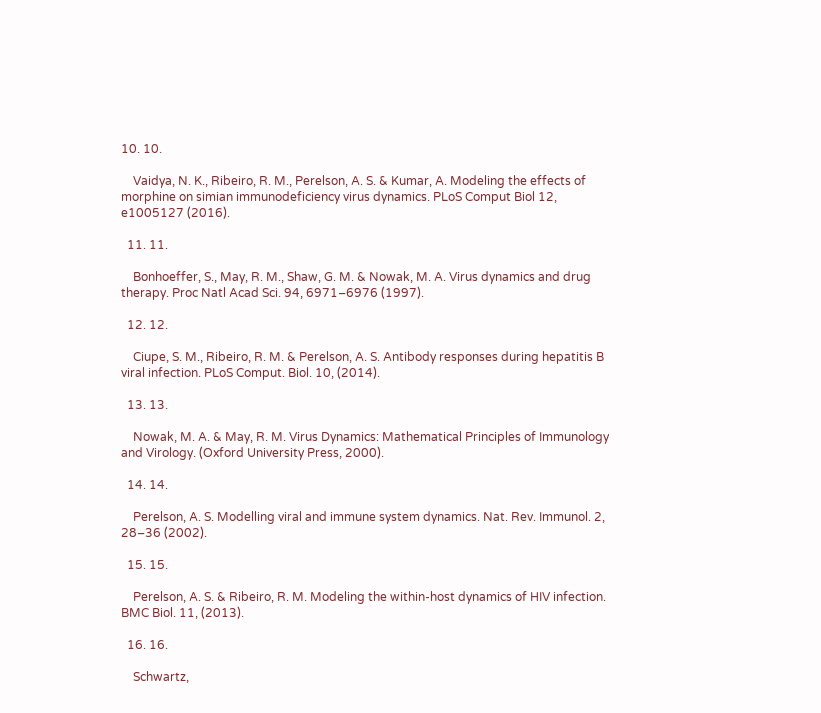10. 10.

    Vaidya, N. K., Ribeiro, R. M., Perelson, A. S. & Kumar, A. Modeling the effects of morphine on simian immunodeficiency virus dynamics. PLoS Comput Biol 12, e1005127 (2016).

  11. 11.

    Bonhoeffer, S., May, R. M., Shaw, G. M. & Nowak, M. A. Virus dynamics and drug therapy. Proc Natl Acad Sci. 94, 6971–6976 (1997).

  12. 12.

    Ciupe, S. M., Ribeiro, R. M. & Perelson, A. S. Antibody responses during hepatitis B viral infection. PLoS Comput. Biol. 10, (2014).

  13. 13.

    Nowak, M. A. & May, R. M. Virus Dynamics: Mathematical Principles of Immunology and Virology. (Oxford University Press, 2000).

  14. 14.

    Perelson, A. S. Modelling viral and immune system dynamics. Nat. Rev. Immunol. 2, 28–36 (2002).

  15. 15.

    Perelson, A. S. & Ribeiro, R. M. Modeling the within-host dynamics of HIV infection. BMC Biol. 11, (2013).

  16. 16.

    Schwartz,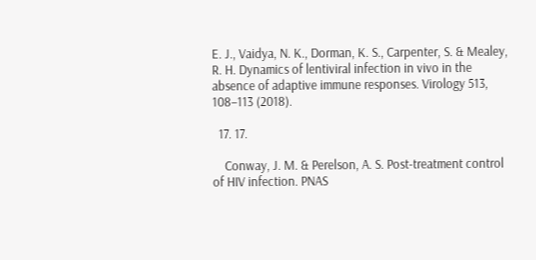E. J., Vaidya, N. K., Dorman, K. S., Carpenter, S. & Mealey, R. H. Dynamics of lentiviral infection in vivo in the absence of adaptive immune responses. Virology 513, 108–113 (2018).

  17. 17.

    Conway, J. M. & Perelson, A. S. Post-treatment control of HIV infection. PNAS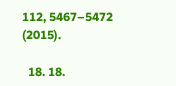112, 5467–5472 (2015).

  18. 18.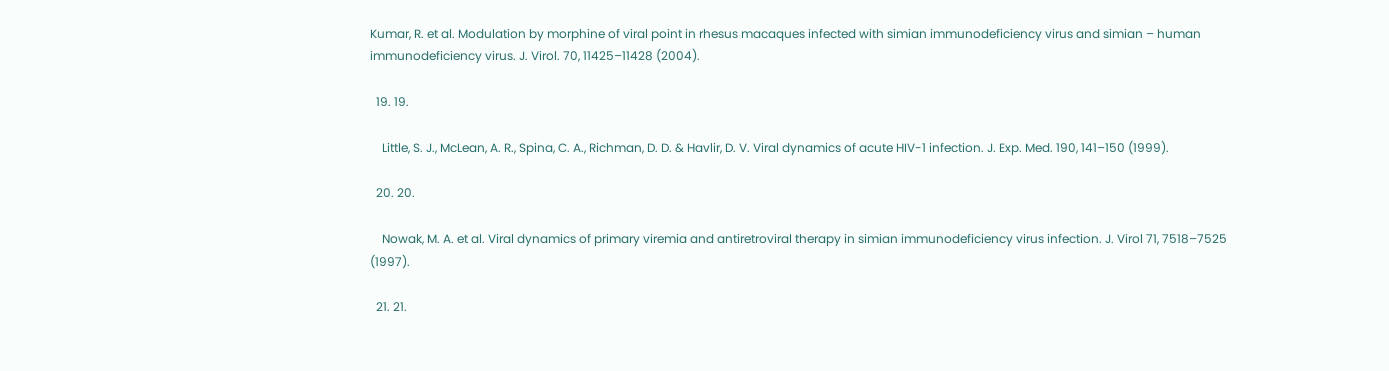Kumar, R. et al. Modulation by morphine of viral point in rhesus macaques infected with simian immunodeficiency virus and simian – human immunodeficiency virus. J. Virol. 70, 11425–11428 (2004).

  19. 19.

    Little, S. J., McLean, A. R., Spina, C. A., Richman, D. D. & Havlir, D. V. Viral dynamics of acute HIV-1 infection. J. Exp. Med. 190, 141–150 (1999).

  20. 20.

    Nowak, M. A. et al. Viral dynamics of primary viremia and antiretroviral therapy in simian immunodeficiency virus infection. J. Virol 71, 7518–7525 (1997).

  21. 21.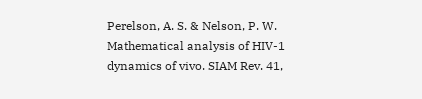Perelson, A. S. & Nelson, P. W. Mathematical analysis of HIV-1 dynamics of vivo. SIAM Rev. 41,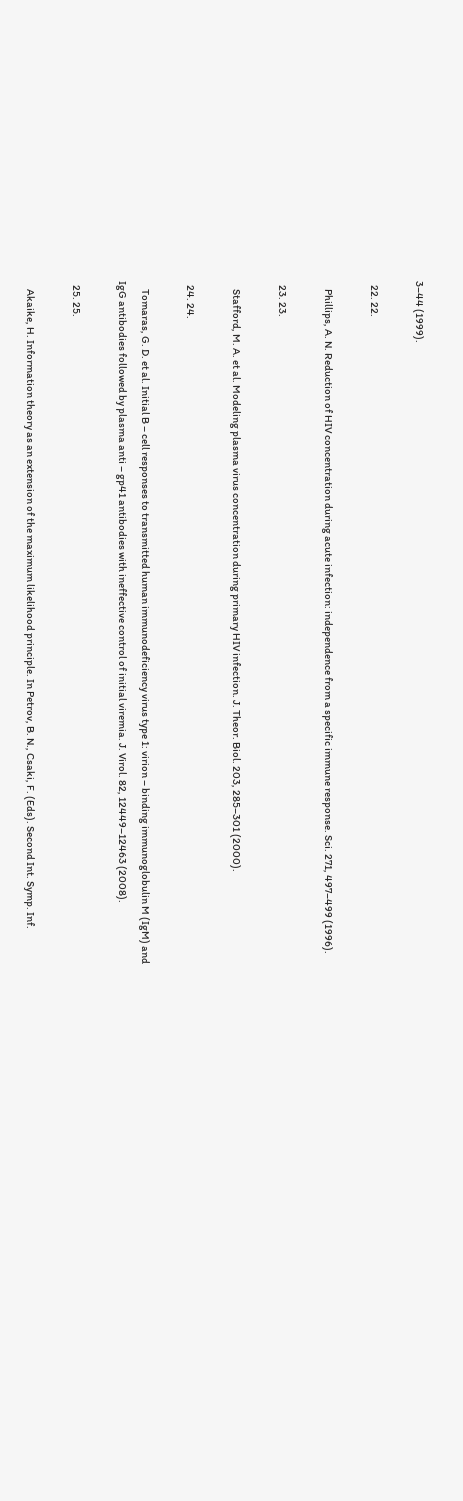3–44 (1999).

  22. 22.

    Phillips, A. N. Reduction of HIV concentration during acute infection: independence from a specific immune response. Sci. 271, 497–499 (1996).

  23. 23.

    Stafford, M. A. et al. Modeling plasma virus concentration during primary HIV infection. J. Theor. Biol. 203, 285–301 (2000).

  24. 24.

    Tomaras, G. D. et al. Initial B – cell responses to transmitted human immunodeficiency virus type 1: virion – binding immunoglobulin M (IgM) and IgG antibodies followed by plasma anti – gp41 antibodies with ineffective control of initial viremia. J. Virol. 82, 12449–12463 (2008).

  25. 25.

    Akaike, H. Information theory as an extension of the maximum likelihood principle. In Petrov, B. N., Csaki, F. (Eds). Second Int. Symp. Inf.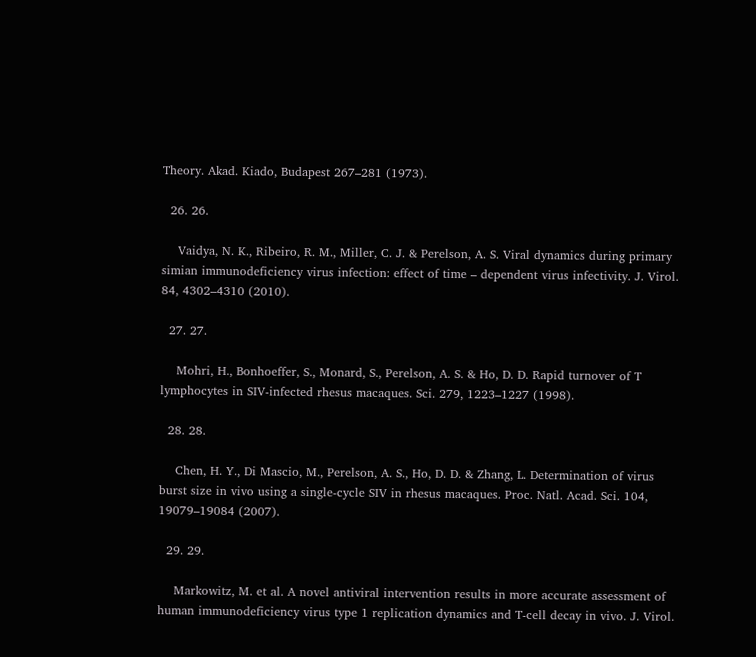Theory. Akad. Kiado, Budapest 267–281 (1973).

  26. 26.

    Vaidya, N. K., Ribeiro, R. M., Miller, C. J. & Perelson, A. S. Viral dynamics during primary simian immunodeficiency virus infection: effect of time – dependent virus infectivity. J. Virol. 84, 4302–4310 (2010).

  27. 27.

    Mohri, H., Bonhoeffer, S., Monard, S., Perelson, A. S. & Ho, D. D. Rapid turnover of T lymphocytes in SIV-infected rhesus macaques. Sci. 279, 1223–1227 (1998).

  28. 28.

    Chen, H. Y., Di Mascio, M., Perelson, A. S., Ho, D. D. & Zhang, L. Determination of virus burst size in vivo using a single-cycle SIV in rhesus macaques. Proc. Natl. Acad. Sci. 104, 19079–19084 (2007).

  29. 29.

    Markowitz, M. et al. A novel antiviral intervention results in more accurate assessment of human immunodeficiency virus type 1 replication dynamics and T-cell decay in vivo. J. Virol.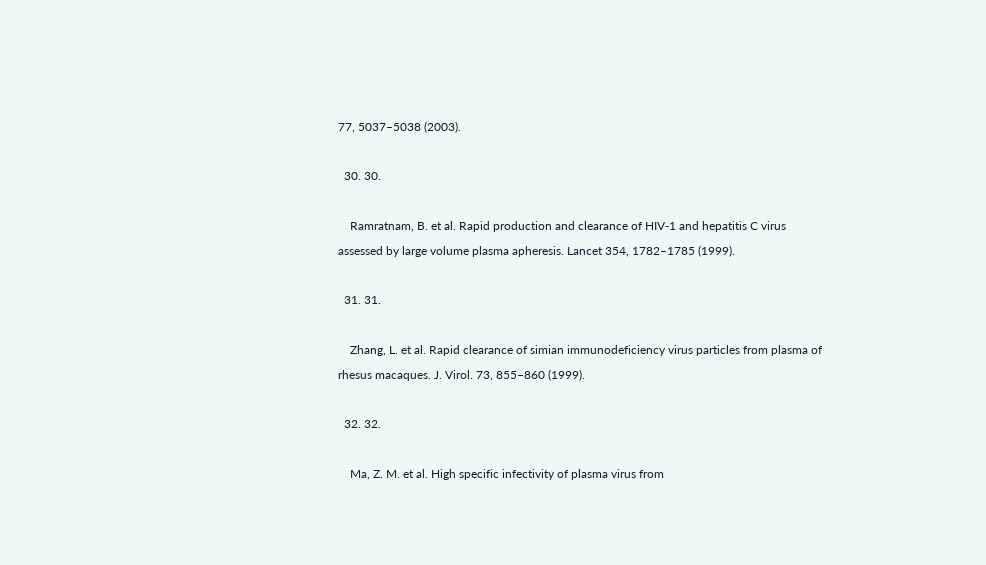77, 5037–5038 (2003).

  30. 30.

    Ramratnam, B. et al. Rapid production and clearance of HIV-1 and hepatitis C virus assessed by large volume plasma apheresis. Lancet 354, 1782–1785 (1999).

  31. 31.

    Zhang, L. et al. Rapid clearance of simian immunodeficiency virus particles from plasma of rhesus macaques. J. Virol. 73, 855–860 (1999).

  32. 32.

    Ma, Z. M. et al. High specific infectivity of plasma virus from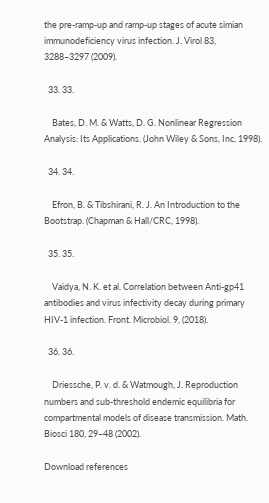the pre-ramp-up and ramp-up stages of acute simian immunodeficiency virus infection. J. Virol 83, 3288–3297 (2009).

  33. 33.

    Bates, D. M. & Watts, D. G. Nonlinear Regression Analysis: Its Applications. (John Wiley & Sons, Inc, 1998).

  34. 34.

    Efron, B. & Tibshirani, R. J. An Introduction to the Bootstrap. (Chapman & Hall/CRC, 1998).

  35. 35.

    Vaidya, N. K. et al. Correlation between Anti-gp41 antibodies and virus infectivity decay during primary HIV-1 infection. Front. Microbiol. 9, (2018).

  36. 36.

    Driessche, P. v. d. & Watmough, J. Reproduction numbers and sub-threshold endemic equilibria for compartmental models of disease transmission. Math. Biosci 180, 29–48 (2002).

Download references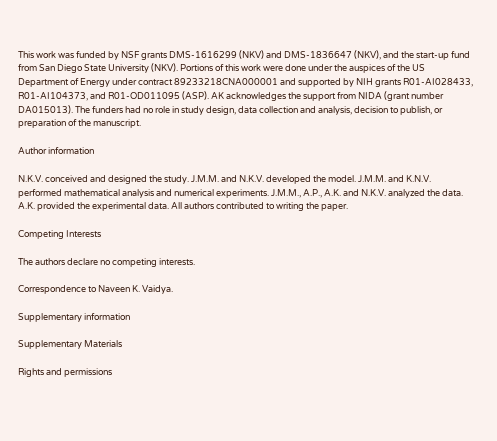This work was funded by NSF grants DMS-1616299 (NKV) and DMS-1836647 (NKV), and the start-up fund from San Diego State University (NKV). Portions of this work were done under the auspices of the US Department of Energy under contract 89233218CNA000001 and supported by NIH grants R01-AI028433, R01-AI104373, and R01-OD011095 (ASP). AK acknowledges the support from NIDA (grant number DA015013). The funders had no role in study design, data collection and analysis, decision to publish, or preparation of the manuscript.

Author information

N.K.V. conceived and designed the study. J.M.M. and N.K.V. developed the model. J.M.M. and K.N.V. performed mathematical analysis and numerical experiments. J.M.M., A.P., A.K. and N.K.V. analyzed the data. A.K. provided the experimental data. All authors contributed to writing the paper.

Competing Interests

The authors declare no competing interests.

Correspondence to Naveen K. Vaidya.

Supplementary information

Supplementary Materials

Rights and permissions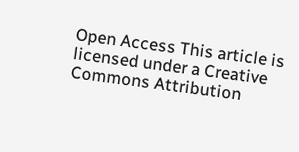Open Access This article is licensed under a Creative Commons Attribution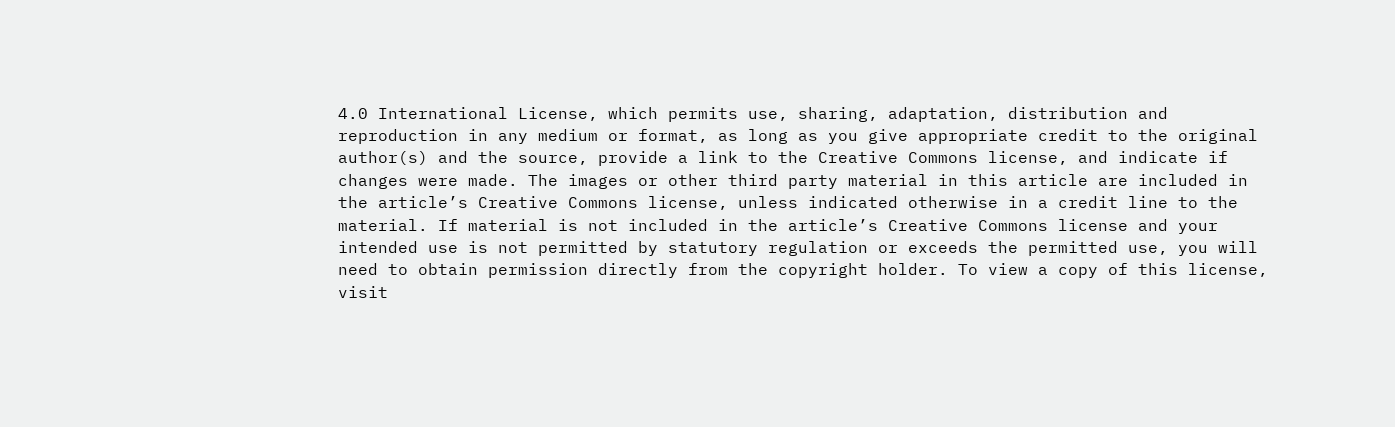4.0 International License, which permits use, sharing, adaptation, distribution and reproduction in any medium or format, as long as you give appropriate credit to the original author(s) and the source, provide a link to the Creative Commons license, and indicate if changes were made. The images or other third party material in this article are included in the article’s Creative Commons license, unless indicated otherwise in a credit line to the material. If material is not included in the article’s Creative Commons license and your intended use is not permitted by statutory regulation or exceeds the permitted use, you will need to obtain permission directly from the copyright holder. To view a copy of this license, visit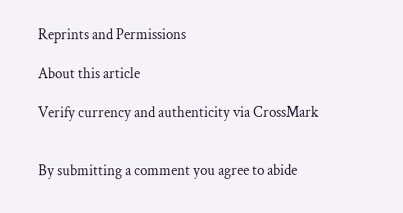Reprints and Permissions

About this article

Verify currency and authenticity via CrossMark


By submitting a comment you agree to abide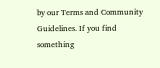by our Terms and Community Guidelines. If you find something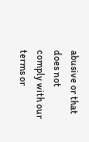abusive or that does not comply with our terms or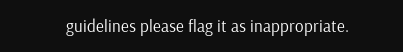guidelines please flag it as inappropriate.